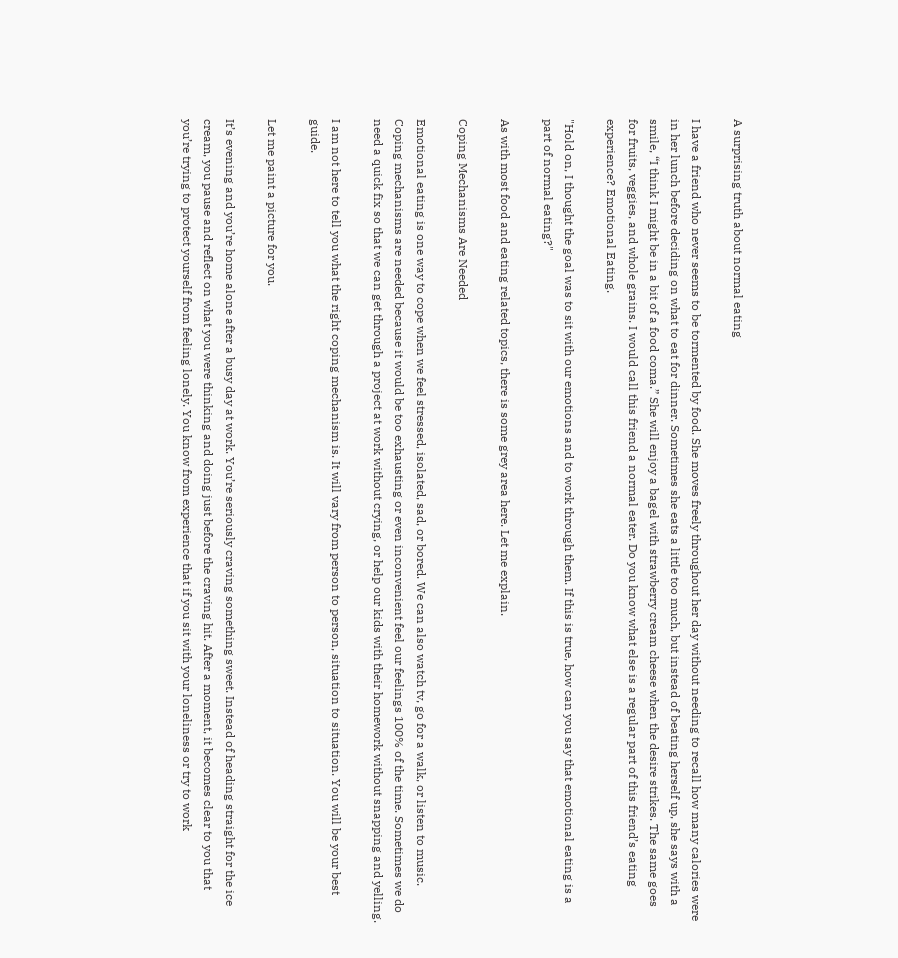A surprising truth about normal eating

I have a friend who never seems to be tormented by food. She moves freely throughout her day without needing to recall how many calories were in her lunch before deciding on what to eat for dinner. Sometimes she eats a little too much, but instead of beating herself up, she says with a smile, “I think I might be in a bit of a food coma.” She will enjoy a bagel with strawberry cream cheese when the desire strikes. The same goes for fruits, veggies, and whole grains. I would call this friend a normal eater. Do you know what else is a regular part of this friend’s eating experience? Emotional Eating.

"Hold on, I thought the goal was to sit with our emotions and to work through them. If this is true, how can you say that emotional eating is a part of normal eating?"

As with most food and eating related topics, there is some grey area here. Let me explain.

Coping Mechanisms Are Needed

Emotional eating is one way to cope when we feel stressed, isolated, sad, or bored. We can also watch tv, go for a walk, or listen to music. Coping mechanisms are needed because it would be too exhausting or even inconvenient feel our feelings 100% of the time. Sometimes we do need a quick fix so that we can get through a project at work without crying, or help our kids with their homework without snapping and yelling.

I am not here to tell you what the right coping mechanism is. It will vary from person to person, situation to situation. You will be your best guide.

Let me paint a picture for you.

It’s evening and you’re home alone after a busy day at work. You’re seriously craving something sweet. Instead of heading straight for the ice cream, you pause and reflect on what you were thinking and doing just before the craving hit. After a moment, it becomes clear to you that you’re trying to protect yourself from feeling lonely. You know from experience that if you sit with your loneliness or try to work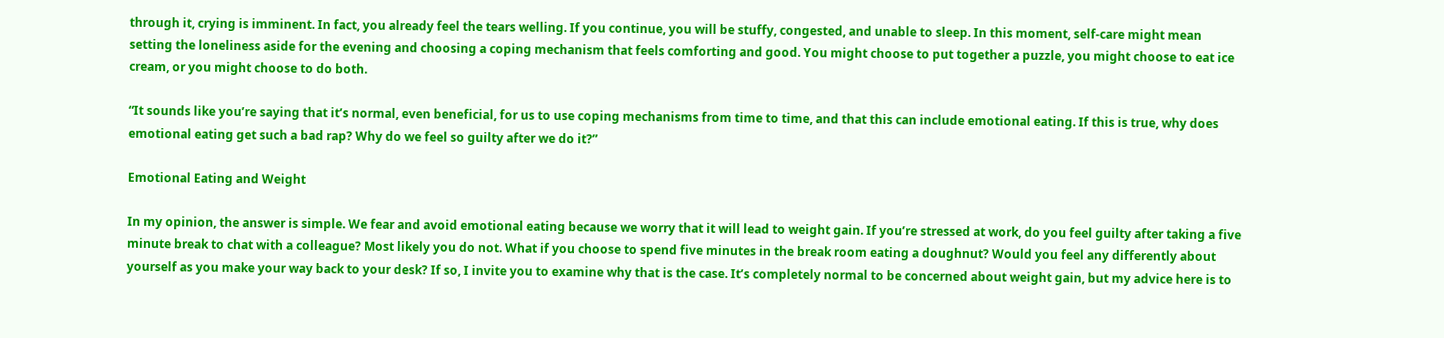through it, crying is imminent. In fact, you already feel the tears welling. If you continue, you will be stuffy, congested, and unable to sleep. In this moment, self-care might mean setting the loneliness aside for the evening and choosing a coping mechanism that feels comforting and good. You might choose to put together a puzzle, you might choose to eat ice cream, or you might choose to do both.

“It sounds like you’re saying that it’s normal, even beneficial, for us to use coping mechanisms from time to time, and that this can include emotional eating. If this is true, why does emotional eating get such a bad rap? Why do we feel so guilty after we do it?”

Emotional Eating and Weight

In my opinion, the answer is simple. We fear and avoid emotional eating because we worry that it will lead to weight gain. If you’re stressed at work, do you feel guilty after taking a five minute break to chat with a colleague? Most likely you do not. What if you choose to spend five minutes in the break room eating a doughnut? Would you feel any differently about yourself as you make your way back to your desk? If so, I invite you to examine why that is the case. It’s completely normal to be concerned about weight gain, but my advice here is to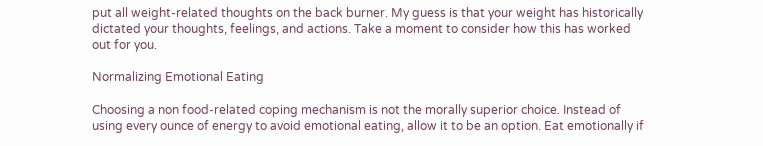put all weight-related thoughts on the back burner. My guess is that your weight has historically dictated your thoughts, feelings, and actions. Take a moment to consider how this has worked out for you.

Normalizing Emotional Eating

Choosing a non food-related coping mechanism is not the morally superior choice. Instead of using every ounce of energy to avoid emotional eating, allow it to be an option. Eat emotionally if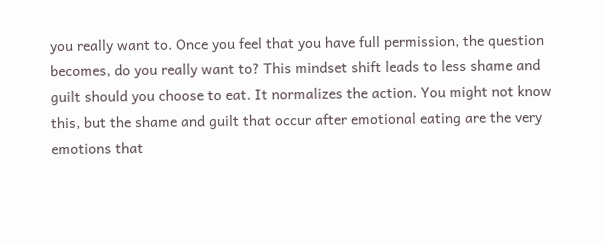you really want to. Once you feel that you have full permission, the question becomes, do you really want to? This mindset shift leads to less shame and guilt should you choose to eat. It normalizes the action. You might not know this, but the shame and guilt that occur after emotional eating are the very emotions that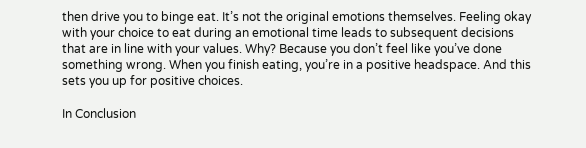then drive you to binge eat. It’s not the original emotions themselves. Feeling okay with your choice to eat during an emotional time leads to subsequent decisions that are in line with your values. Why? Because you don’t feel like you’ve done something wrong. When you finish eating, you’re in a positive headspace. And this sets you up for positive choices.

In Conclusion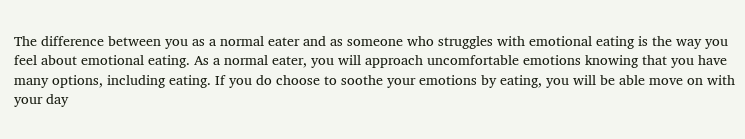The difference between you as a normal eater and as someone who struggles with emotional eating is the way you feel about emotional eating. As a normal eater, you will approach uncomfortable emotions knowing that you have many options, including eating. If you do choose to soothe your emotions by eating, you will be able move on with your day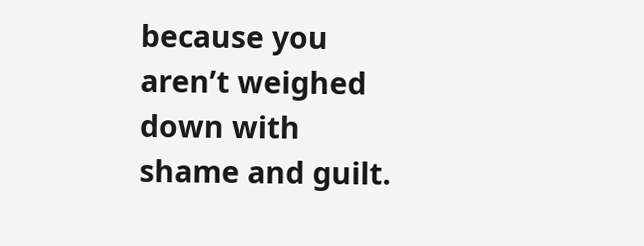because you aren’t weighed down with shame and guilt.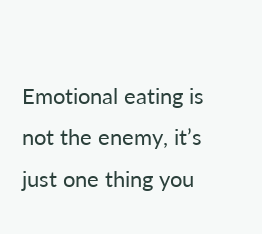Emotional eating is not the enemy, it’s just one thing you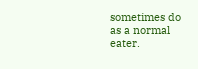sometimes do as a normal eater.